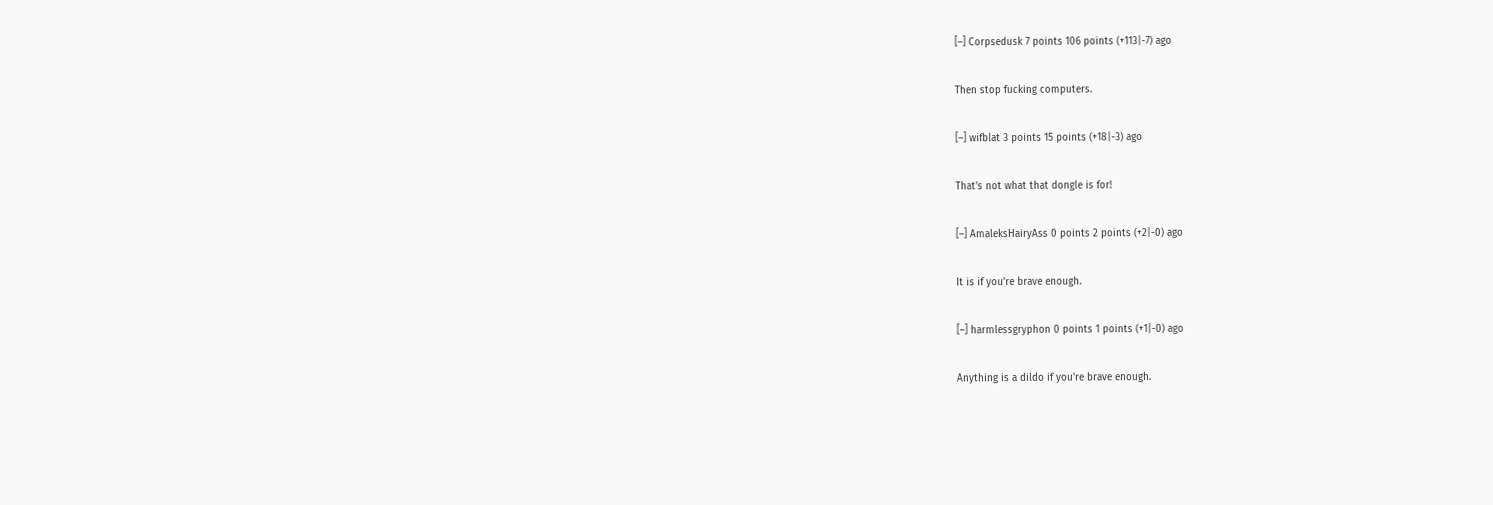[–] Corpsedusk 7 points 106 points (+113|-7) ago

Then stop fucking computers.

[–] wifblat 3 points 15 points (+18|-3) ago

That's not what that dongle is for!

[–] AmaleksHairyAss 0 points 2 points (+2|-0) ago

It is if you're brave enough.

[–] harmlessgryphon 0 points 1 points (+1|-0) ago

Anything is a dildo if you're brave enough.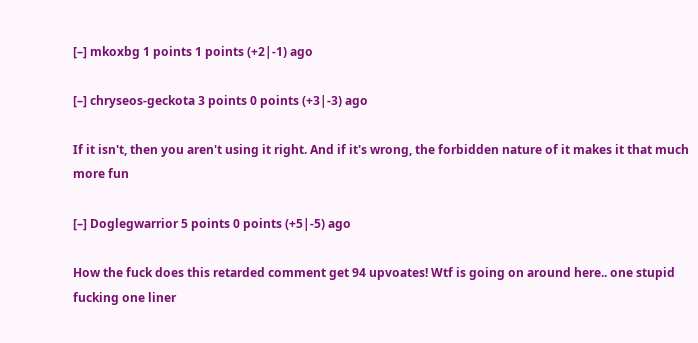[–] mkoxbg 1 points 1 points (+2|-1) ago

[–] chryseos-geckota 3 points 0 points (+3|-3) ago

If it isn't, then you aren't using it right. And if it's wrong, the forbidden nature of it makes it that much more fun

[–] Doglegwarrior 5 points 0 points (+5|-5) ago

How the fuck does this retarded comment get 94 upvoates! Wtf is going on around here.. one stupid fucking one liner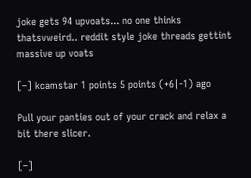joke gets 94 upvoats... no one thinks thatsvweird.. reddit style joke threads gettint massive up voats

[–] kcamstar 1 points 5 points (+6|-1) ago

Pull your panties out of your crack and relax a bit there slicer.

[–]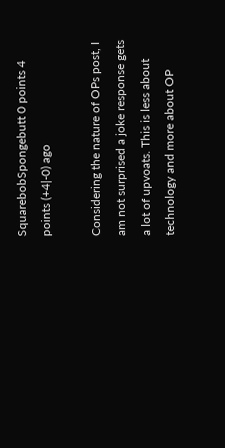SquarebobSpongebutt 0 points 4 points (+4|-0) ago

Considering the nature of OPs post, I am not surprised a joke response gets a lot of upvoats. This is less about technology and more about OP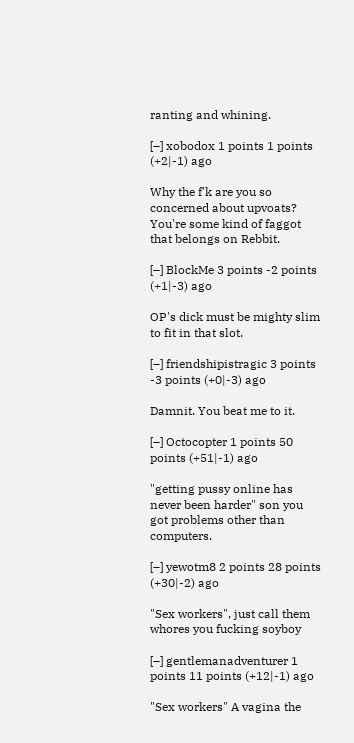ranting and whining.

[–] xobodox 1 points 1 points (+2|-1) ago

Why the f'k are you so concerned about upvoats? You're some kind of faggot that belongs on Rebbit.

[–] BlockMe 3 points -2 points (+1|-3) ago

OP's dick must be mighty slim to fit in that slot.

[–] friendshipistragic 3 points -3 points (+0|-3) ago

Damnit. You beat me to it.

[–] Octocopter 1 points 50 points (+51|-1) ago

"getting pussy online has never been harder" son you got problems other than computers.

[–] yewotm8 2 points 28 points (+30|-2) ago

"Sex workers", just call them whores you fucking soyboy

[–] gentlemanadventurer 1 points 11 points (+12|-1) ago

"Sex workers" A vagina the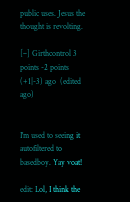public uses. Jesus the thought is revolting.

[–] Girthcontrol 3 points -2 points (+1|-3) ago  (edited ago)


I'm used to seeing it autofiltered to basedboy. Yay voat!

edit: Lol, I think the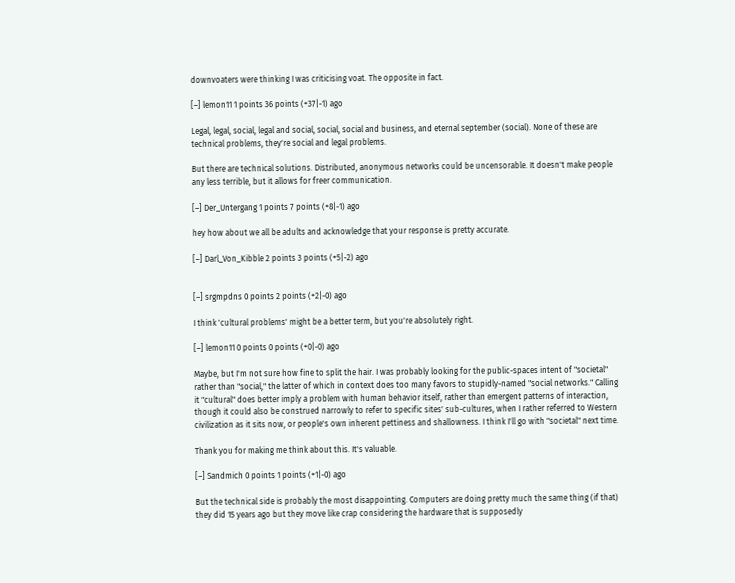downvoaters were thinking I was criticising voat. The opposite in fact.

[–] lemon11 1 points 36 points (+37|-1) ago

Legal, legal, social, legal and social, social, social and business, and eternal september (social). None of these are technical problems, they're social and legal problems.

But there are technical solutions. Distributed, anonymous networks could be uncensorable. It doesn't make people any less terrible, but it allows for freer communication.

[–] Der_Untergang 1 points 7 points (+8|-1) ago

hey how about we all be adults and acknowledge that your response is pretty accurate.

[–] Darl_Von_Kibble 2 points 3 points (+5|-2) ago


[–] srgmpdns 0 points 2 points (+2|-0) ago

I think 'cultural problems' might be a better term, but you're absolutely right.

[–] lemon11 0 points 0 points (+0|-0) ago

Maybe, but I'm not sure how fine to split the hair. I was probably looking for the public-spaces intent of "societal" rather than "social," the latter of which in context does too many favors to stupidly-named "social networks." Calling it "cultural" does better imply a problem with human behavior itself, rather than emergent patterns of interaction, though it could also be construed narrowly to refer to specific sites' sub-cultures, when I rather referred to Western civilization as it sits now, or people's own inherent pettiness and shallowness. I think I'll go with "societal" next time.

Thank you for making me think about this. It's valuable.

[–] Sandmich 0 points 1 points (+1|-0) ago

But the technical side is probably the most disappointing. Computers are doing pretty much the same thing (if that) they did 15 years ago but they move like crap considering the hardware that is supposedly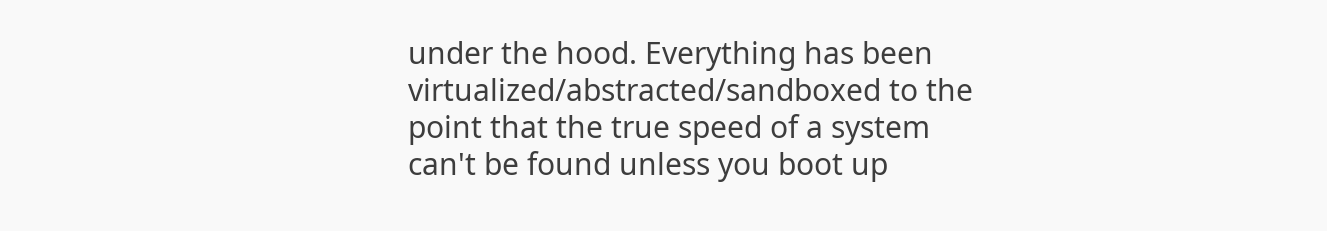under the hood. Everything has been virtualized/abstracted/sandboxed to the point that the true speed of a system can't be found unless you boot up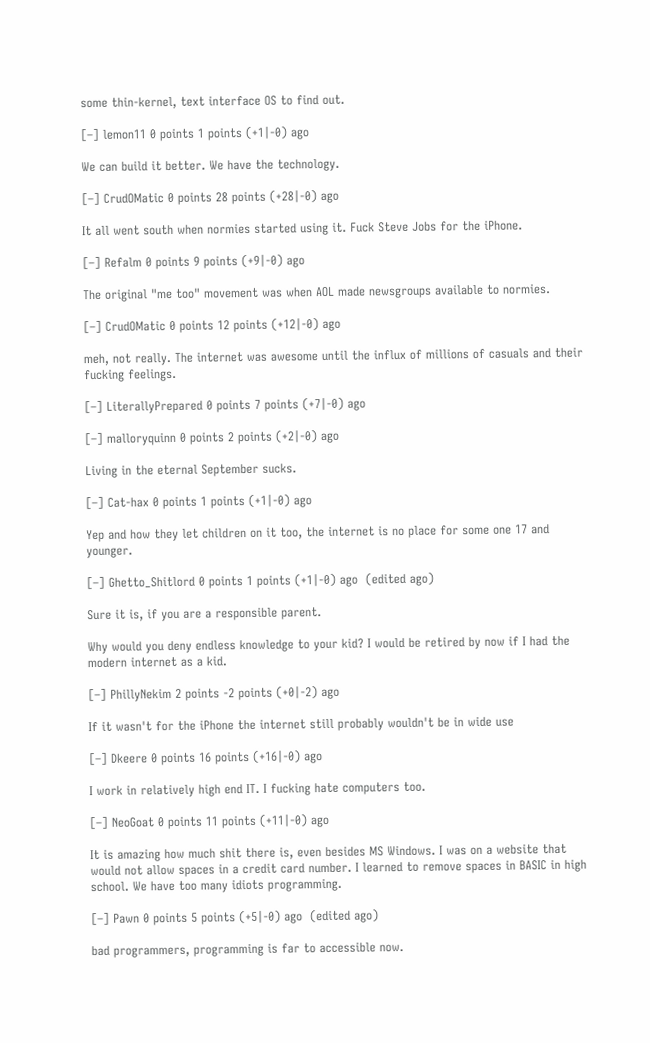some thin-kernel, text interface OS to find out.

[–] lemon11 0 points 1 points (+1|-0) ago

We can build it better. We have the technology.

[–] CrudOMatic 0 points 28 points (+28|-0) ago

It all went south when normies started using it. Fuck Steve Jobs for the iPhone.

[–] Refalm 0 points 9 points (+9|-0) ago

The original "me too" movement was when AOL made newsgroups available to normies.

[–] CrudOMatic 0 points 12 points (+12|-0) ago

meh, not really. The internet was awesome until the influx of millions of casuals and their fucking feelings.

[–] LiterallyPrepared 0 points 7 points (+7|-0) ago

[–] malloryquinn 0 points 2 points (+2|-0) ago

Living in the eternal September sucks.

[–] Cat-hax 0 points 1 points (+1|-0) ago

Yep and how they let children on it too, the internet is no place for some one 17 and younger.

[–] Ghetto_Shitlord 0 points 1 points (+1|-0) ago  (edited ago)

Sure it is, if you are a responsible parent.

Why would you deny endless knowledge to your kid? I would be retired by now if I had the modern internet as a kid.

[–] PhillyNekim 2 points -2 points (+0|-2) ago

If it wasn't for the iPhone the internet still probably wouldn't be in wide use

[–] Dkeere 0 points 16 points (+16|-0) ago

I work in relatively high end IT. I fucking hate computers too.

[–] NeoGoat 0 points 11 points (+11|-0) ago

It is amazing how much shit there is, even besides MS Windows. I was on a website that would not allow spaces in a credit card number. I learned to remove spaces in BASIC in high school. We have too many idiots programming.

[–] Pawn 0 points 5 points (+5|-0) ago  (edited ago)

bad programmers, programming is far to accessible now.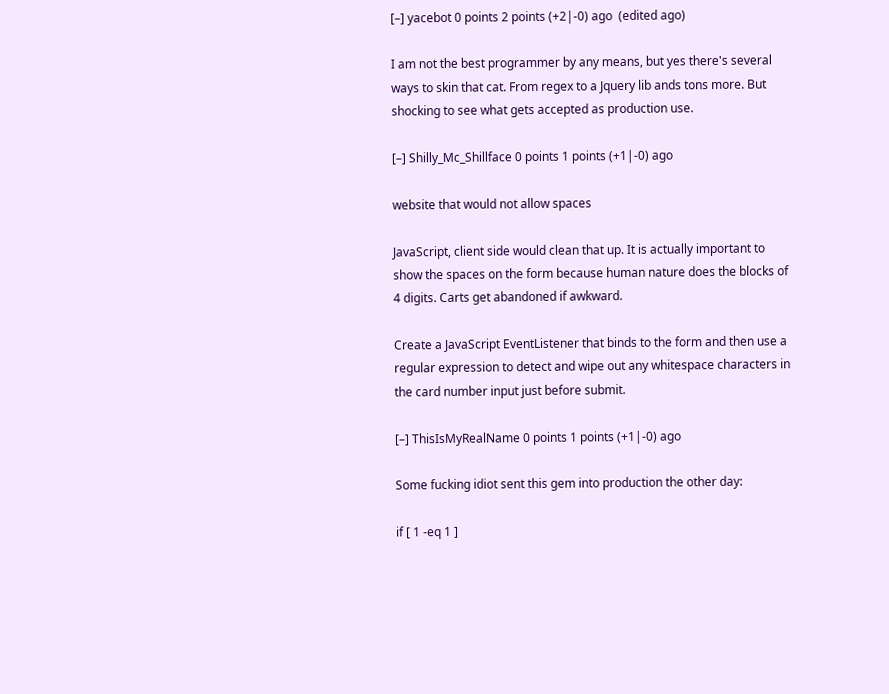[–] yacebot 0 points 2 points (+2|-0) ago  (edited ago)

I am not the best programmer by any means, but yes there's several ways to skin that cat. From regex to a Jquery lib ands tons more. But shocking to see what gets accepted as production use.

[–] Shilly_Mc_Shillface 0 points 1 points (+1|-0) ago

website that would not allow spaces

JavaScript, client side would clean that up. It is actually important to show the spaces on the form because human nature does the blocks of 4 digits. Carts get abandoned if awkward.

Create a JavaScript EventListener that binds to the form and then use a regular expression to detect and wipe out any whitespace characters in the card number input just before submit.

[–] ThisIsMyRealName 0 points 1 points (+1|-0) ago

Some fucking idiot sent this gem into production the other day:

if [ 1 -eq 1 ]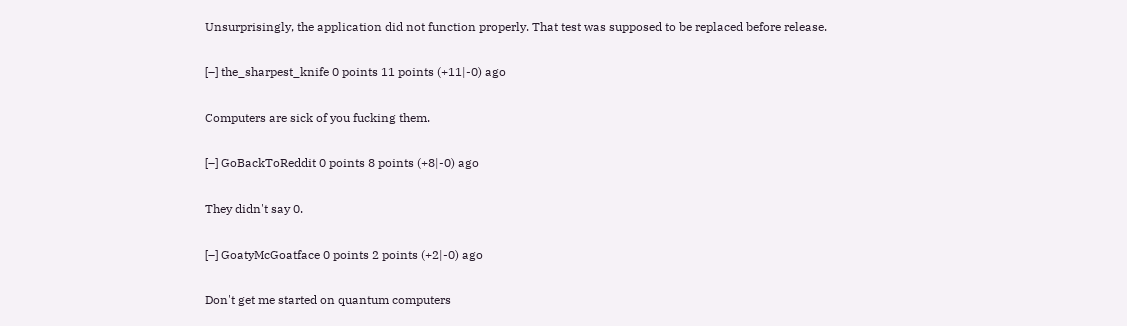Unsurprisingly, the application did not function properly. That test was supposed to be replaced before release.

[–] the_sharpest_knife 0 points 11 points (+11|-0) ago

Computers are sick of you fucking them.

[–] GoBackToReddit 0 points 8 points (+8|-0) ago

They didn't say 0.

[–] GoatyMcGoatface 0 points 2 points (+2|-0) ago

Don't get me started on quantum computers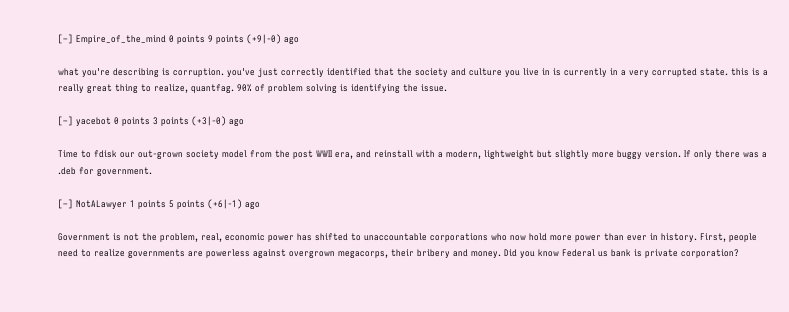[–] Empire_of_the_mind 0 points 9 points (+9|-0) ago

what you're describing is corruption. you've just correctly identified that the society and culture you live in is currently in a very corrupted state. this is a really great thing to realize, quantfag. 90% of problem solving is identifying the issue.

[–] yacebot 0 points 3 points (+3|-0) ago

Time to fdisk our out-grown society model from the post WWII era, and reinstall with a modern, lightweight but slightly more buggy version. If only there was a .deb for government.

[–] NotALawyer 1 points 5 points (+6|-1) ago

Government is not the problem, real, economic power has shifted to unaccountable corporations who now hold more power than ever in history. First, people need to realize governments are powerless against overgrown megacorps, their bribery and money. Did you know Federal us bank is private corporation?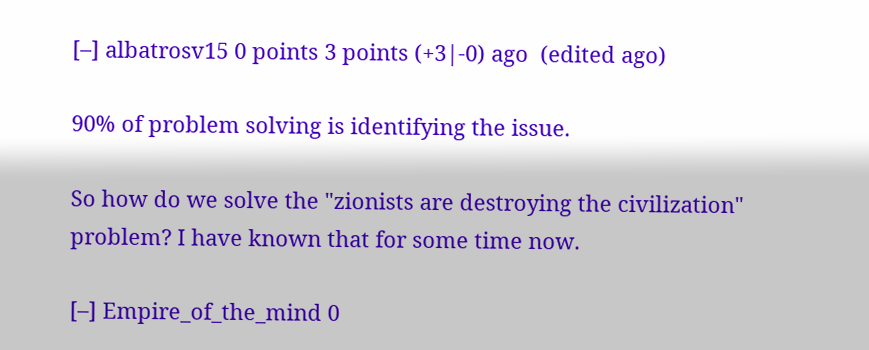[–] albatrosv15 0 points 3 points (+3|-0) ago  (edited ago)

90% of problem solving is identifying the issue.

So how do we solve the "zionists are destroying the civilization" problem? I have known that for some time now.

[–] Empire_of_the_mind 0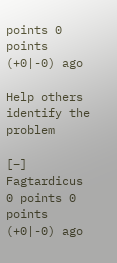points 0 points (+0|-0) ago

Help others identify the problem

[–] Fagtardicus 0 points 0 points (+0|-0) ago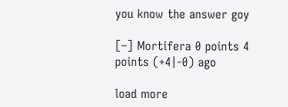you know the answer goy

[–] Mortifera 0 points 4 points (+4|-0) ago

load more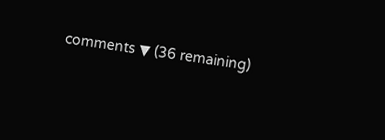comments ▼ (36 remaining)